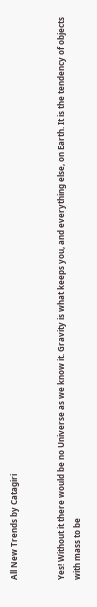All New Trends by Catagiri


Yes! Without it there would be no Universe as we know it. Gravity is what keeps you, and everything else, on Earth. It is the tendency of objects with mass to be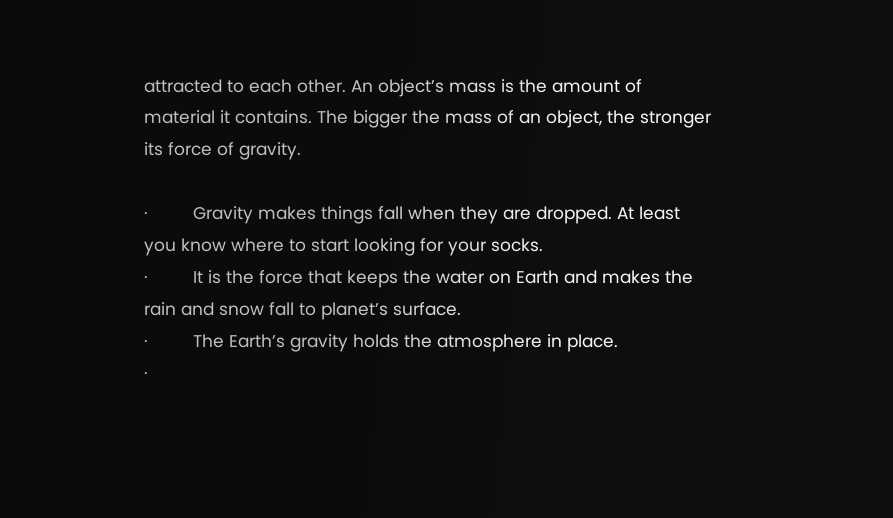attracted to each other. An object’s mass is the amount of material it contains. The bigger the mass of an object, the stronger its force of gravity.

·         Gravity makes things fall when they are dropped. At least you know where to start looking for your socks.
·         It is the force that keeps the water on Earth and makes the rain and snow fall to planet’s surface.
·         The Earth’s gravity holds the atmosphere in place.
·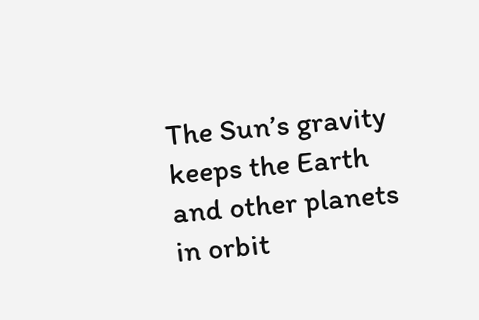The Sun’s gravity keeps the Earth and other planets in orbit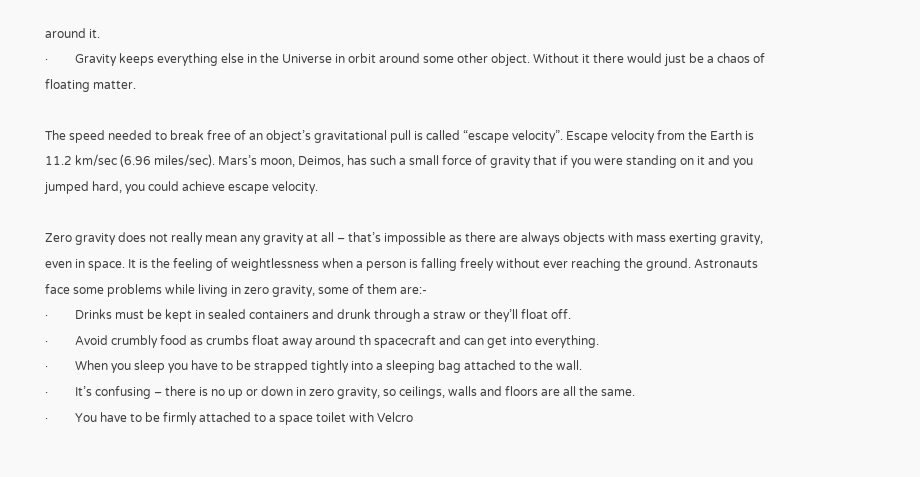around it.
·         Gravity keeps everything else in the Universe in orbit around some other object. Without it there would just be a chaos of floating matter.

The speed needed to break free of an object’s gravitational pull is called “escape velocity”. Escape velocity from the Earth is 11.2 km/sec (6.96 miles/sec). Mars’s moon, Deimos, has such a small force of gravity that if you were standing on it and you jumped hard, you could achieve escape velocity.

Zero gravity does not really mean any gravity at all – that’s impossible as there are always objects with mass exerting gravity, even in space. It is the feeling of weightlessness when a person is falling freely without ever reaching the ground. Astronauts face some problems while living in zero gravity, some of them are:-
·         Drinks must be kept in sealed containers and drunk through a straw or they’ll float off.
·         Avoid crumbly food as crumbs float away around th spacecraft and can get into everything.
·         When you sleep you have to be strapped tightly into a sleeping bag attached to the wall.
·         It’s confusing – there is no up or down in zero gravity, so ceilings, walls and floors are all the same.
·         You have to be firmly attached to a space toilet with Velcro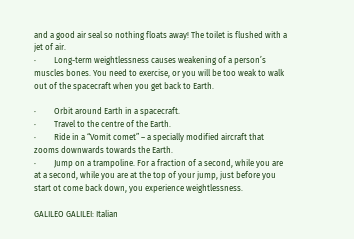and a good air seal so nothing floats away! The toilet is flushed with a jet of air.
·         Long-term weightlessness causes weakening of a person’s muscles bones. You need to exercise, or you will be too weak to walk out of the spacecraft when you get back to Earth.

·         Orbit around Earth in a spacecraft.
·         Travel to the centre of the Earth.
·         Ride in a “Vomit comet” – a specially modified aircraft that zooms downwards towards the Earth.
·         Jump on a trampoline. For a fraction of a second, while you are at a second, while you are at the top of your jump, just before you start ot come back down, you experience weightlessness.

GALILEO GALILEI: Italian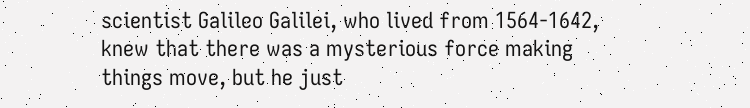scientist Galileo Galilei, who lived from 1564-1642, knew that there was a mysterious force making things move, but he just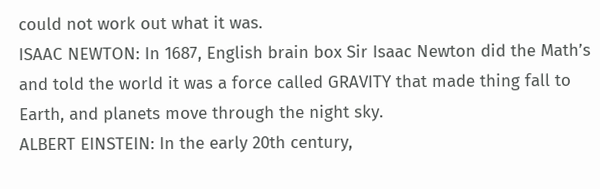could not work out what it was.
ISAAC NEWTON: In 1687, English brain box Sir Isaac Newton did the Math’s and told the world it was a force called GRAVITY that made thing fall to Earth, and planets move through the night sky.
ALBERT EINSTEIN: In the early 20th century,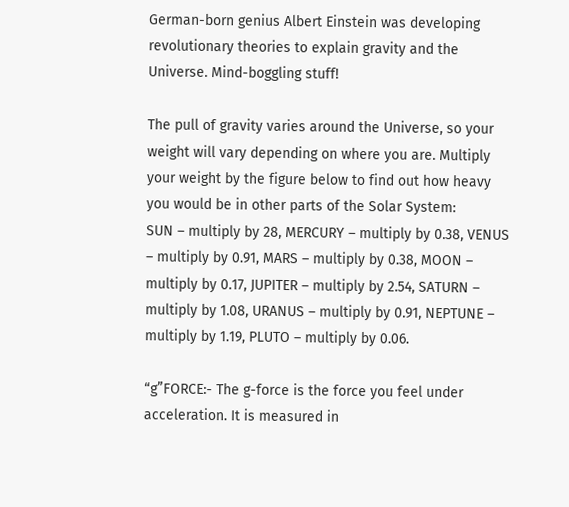German-born genius Albert Einstein was developing revolutionary theories to explain gravity and the Universe. Mind-boggling stuff!

The pull of gravity varies around the Universe, so your weight will vary depending on where you are. Multiply your weight by the figure below to find out how heavy you would be in other parts of the Solar System:
SUN – multiply by 28, MERCURY – multiply by 0.38, VENUS – multiply by 0.91, MARS – multiply by 0.38, MOON – multiply by 0.17, JUPITER – multiply by 2.54, SATURN – multiply by 1.08, URANUS – multiply by 0.91, NEPTUNE – multiply by 1.19, PLUTO – multiply by 0.06.

“g”FORCE:- The g-force is the force you feel under acceleration. It is measured in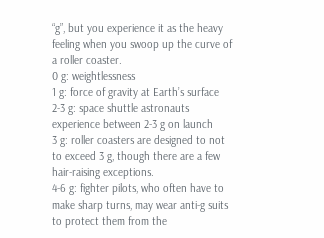“g”, but you experience it as the heavy feeling when you swoop up the curve of a roller coaster.
0 g: weightlessness
1 g: force of gravity at Earth’s surface
2-3 g: space shuttle astronauts experience between 2-3 g on launch
3 g: roller coasters are designed to not to exceed 3 g, though there are a few hair-raising exceptions.
4-6 g: fighter pilots, who often have to make sharp turns, may wear anti-g suits to protect them from the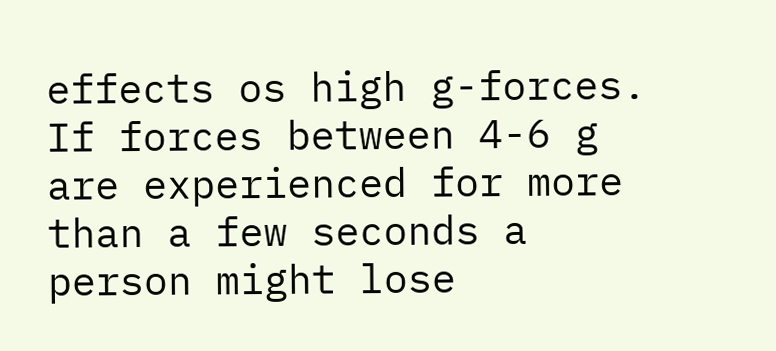effects os high g-forces. If forces between 4-6 g are experienced for more than a few seconds a person might lose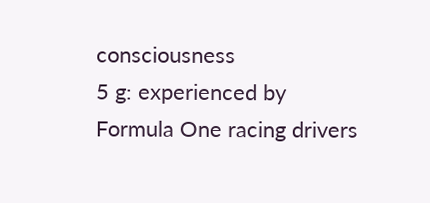consciousness
5 g: experienced by Formula One racing drivers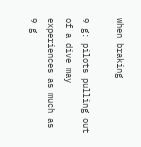when braking

9 g: pilots pulling out of a dive may experiences as much as 9 g